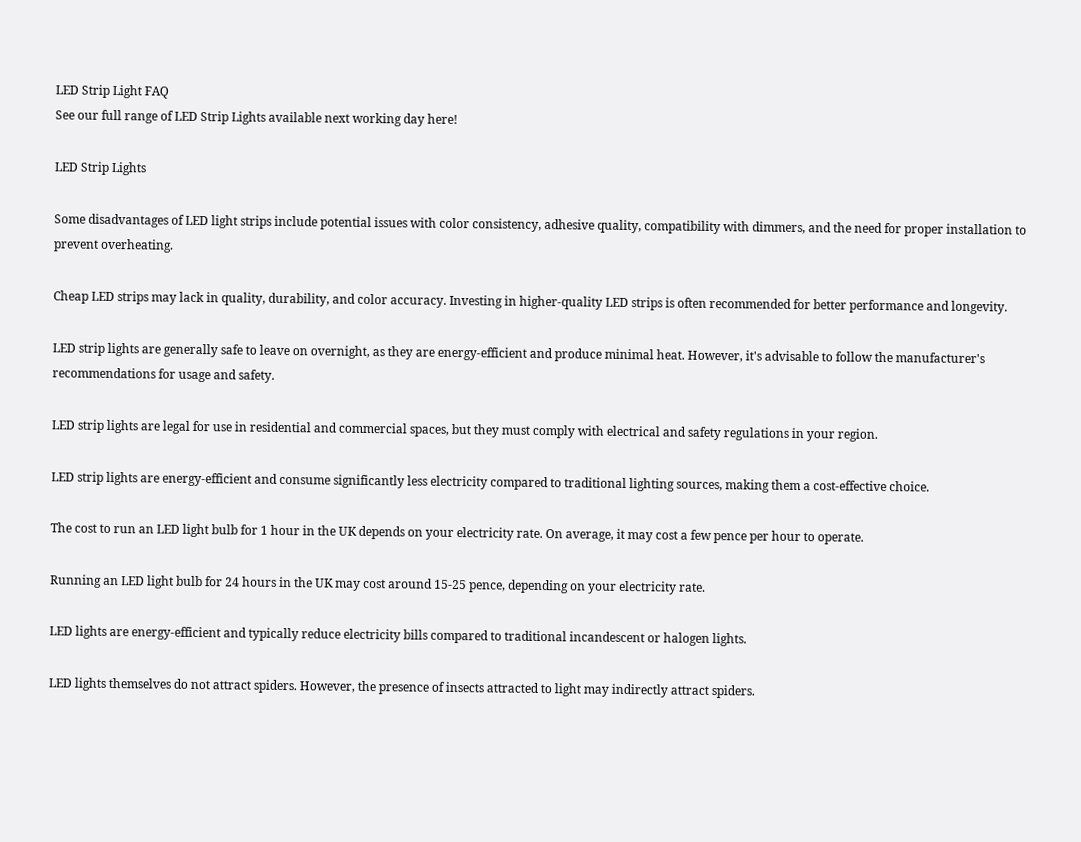LED Strip Light FAQ
See our full range of LED Strip Lights available next working day here!

LED Strip Lights

Some disadvantages of LED light strips include potential issues with color consistency, adhesive quality, compatibility with dimmers, and the need for proper installation to prevent overheating.

Cheap LED strips may lack in quality, durability, and color accuracy. Investing in higher-quality LED strips is often recommended for better performance and longevity.

LED strip lights are generally safe to leave on overnight, as they are energy-efficient and produce minimal heat. However, it's advisable to follow the manufacturer's recommendations for usage and safety.

LED strip lights are legal for use in residential and commercial spaces, but they must comply with electrical and safety regulations in your region.

LED strip lights are energy-efficient and consume significantly less electricity compared to traditional lighting sources, making them a cost-effective choice.

The cost to run an LED light bulb for 1 hour in the UK depends on your electricity rate. On average, it may cost a few pence per hour to operate.

Running an LED light bulb for 24 hours in the UK may cost around 15-25 pence, depending on your electricity rate.

LED lights are energy-efficient and typically reduce electricity bills compared to traditional incandescent or halogen lights.

LED lights themselves do not attract spiders. However, the presence of insects attracted to light may indirectly attract spiders.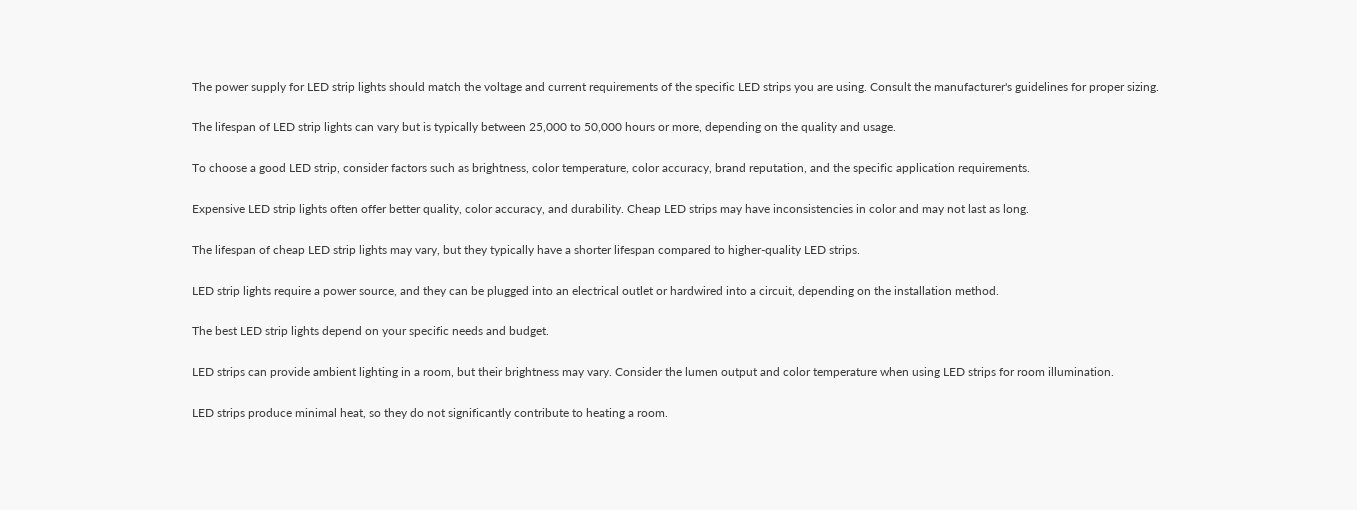The power supply for LED strip lights should match the voltage and current requirements of the specific LED strips you are using. Consult the manufacturer's guidelines for proper sizing.

The lifespan of LED strip lights can vary but is typically between 25,000 to 50,000 hours or more, depending on the quality and usage.

To choose a good LED strip, consider factors such as brightness, color temperature, color accuracy, brand reputation, and the specific application requirements.

Expensive LED strip lights often offer better quality, color accuracy, and durability. Cheap LED strips may have inconsistencies in color and may not last as long.

The lifespan of cheap LED strip lights may vary, but they typically have a shorter lifespan compared to higher-quality LED strips.

LED strip lights require a power source, and they can be plugged into an electrical outlet or hardwired into a circuit, depending on the installation method.

The best LED strip lights depend on your specific needs and budget.

LED strips can provide ambient lighting in a room, but their brightness may vary. Consider the lumen output and color temperature when using LED strips for room illumination.

LED strips produce minimal heat, so they do not significantly contribute to heating a room.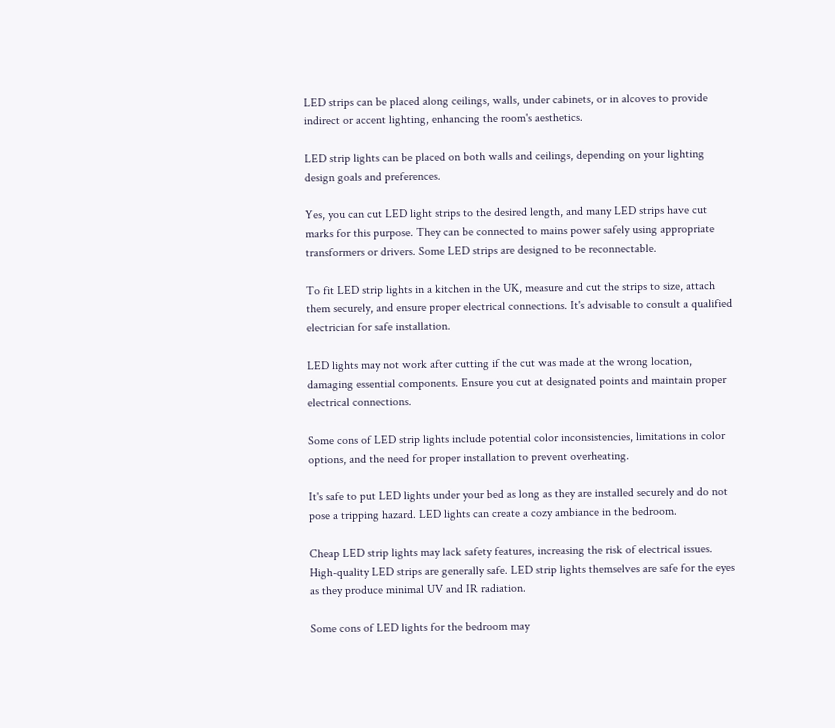LED strips can be placed along ceilings, walls, under cabinets, or in alcoves to provide indirect or accent lighting, enhancing the room's aesthetics.

LED strip lights can be placed on both walls and ceilings, depending on your lighting design goals and preferences.

Yes, you can cut LED light strips to the desired length, and many LED strips have cut marks for this purpose. They can be connected to mains power safely using appropriate transformers or drivers. Some LED strips are designed to be reconnectable.

To fit LED strip lights in a kitchen in the UK, measure and cut the strips to size, attach them securely, and ensure proper electrical connections. It's advisable to consult a qualified electrician for safe installation.

LED lights may not work after cutting if the cut was made at the wrong location, damaging essential components. Ensure you cut at designated points and maintain proper electrical connections.

Some cons of LED strip lights include potential color inconsistencies, limitations in color options, and the need for proper installation to prevent overheating.

It's safe to put LED lights under your bed as long as they are installed securely and do not pose a tripping hazard. LED lights can create a cozy ambiance in the bedroom.

Cheap LED strip lights may lack safety features, increasing the risk of electrical issues. High-quality LED strips are generally safe. LED strip lights themselves are safe for the eyes as they produce minimal UV and IR radiation.

Some cons of LED lights for the bedroom may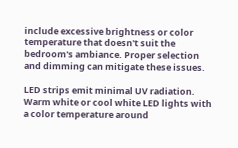include excessive brightness or color temperature that doesn't suit the bedroom's ambiance. Proper selection and dimming can mitigate these issues.

LED strips emit minimal UV radiation. Warm white or cool white LED lights with a color temperature around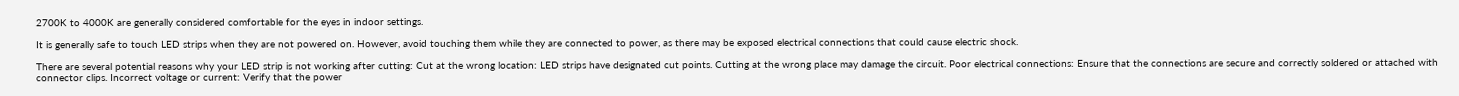2700K to 4000K are generally considered comfortable for the eyes in indoor settings.

It is generally safe to touch LED strips when they are not powered on. However, avoid touching them while they are connected to power, as there may be exposed electrical connections that could cause electric shock.

There are several potential reasons why your LED strip is not working after cutting: Cut at the wrong location: LED strips have designated cut points. Cutting at the wrong place may damage the circuit. Poor electrical connections: Ensure that the connections are secure and correctly soldered or attached with connector clips. Incorrect voltage or current: Verify that the power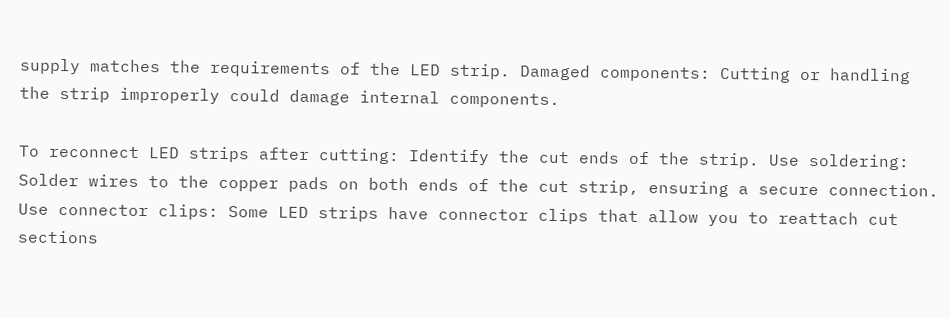supply matches the requirements of the LED strip. Damaged components: Cutting or handling the strip improperly could damage internal components.

To reconnect LED strips after cutting: Identify the cut ends of the strip. Use soldering: Solder wires to the copper pads on both ends of the cut strip, ensuring a secure connection. Use connector clips: Some LED strips have connector clips that allow you to reattach cut sections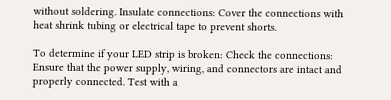without soldering. Insulate connections: Cover the connections with heat shrink tubing or electrical tape to prevent shorts.

To determine if your LED strip is broken: Check the connections: Ensure that the power supply, wiring, and connectors are intact and properly connected. Test with a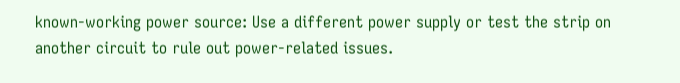known-working power source: Use a different power supply or test the strip on another circuit to rule out power-related issues.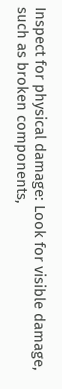Inspect for physical damage: Look for visible damage, such as broken components,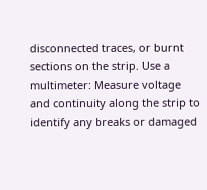disconnected traces, or burnt sections on the strip. Use a multimeter: Measure voltage and continuity along the strip to identify any breaks or damaged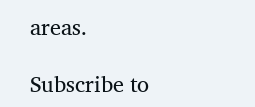areas.

Subscribe to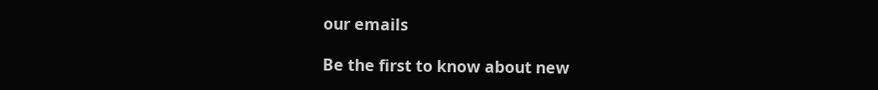our emails

Be the first to know about new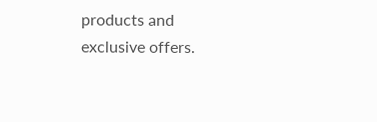products and exclusive offers.